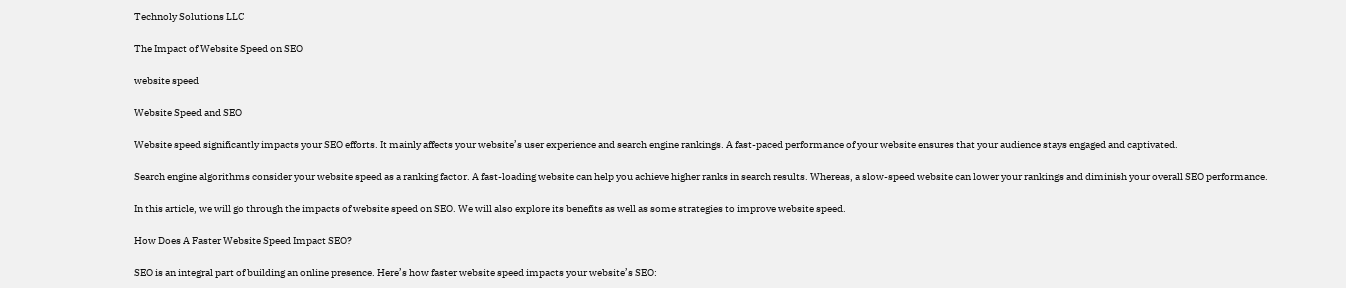Technoly Solutions LLC

The Impact of Website Speed on SEO

website speed

Website Speed and SEO

Website speed significantly impacts your SEO efforts. It mainly affects your website’s user experience and search engine rankings. A fast-paced performance of your website ensures that your audience stays engaged and captivated.

Search engine algorithms consider your website speed as a ranking factor. A fast-loading website can help you achieve higher ranks in search results. Whereas, a slow-speed website can lower your rankings and diminish your overall SEO performance.

In this article, we will go through the impacts of website speed on SEO. We will also explore its benefits as well as some strategies to improve website speed.

How Does A Faster Website Speed Impact SEO?

SEO is an integral part of building an online presence. Here’s how faster website speed impacts your website’s SEO: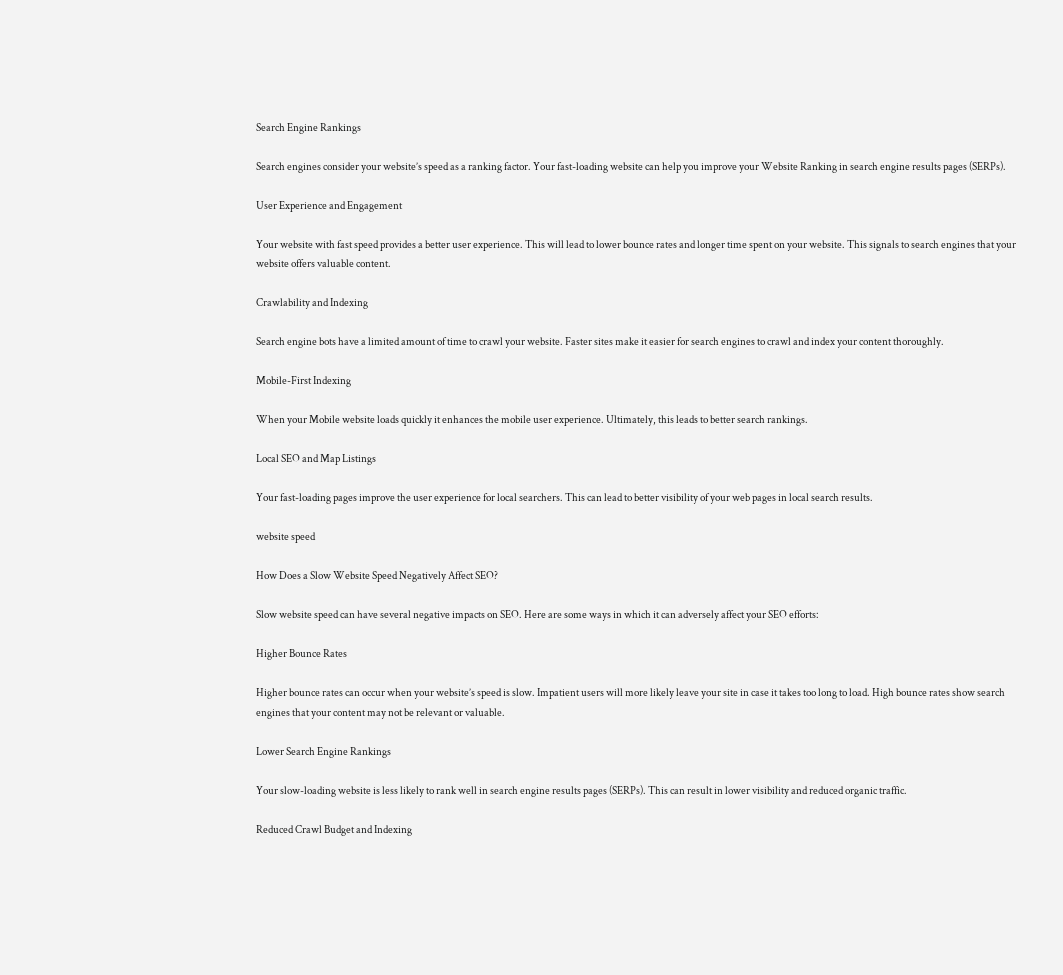Search Engine Rankings

Search engines consider your website’s speed as a ranking factor. Your fast-loading website can help you improve your Website Ranking in search engine results pages (SERPs).

User Experience and Engagement

Your website with fast speed provides a better user experience. This will lead to lower bounce rates and longer time spent on your website. This signals to search engines that your website offers valuable content.

Crawlability and Indexing

Search engine bots have a limited amount of time to crawl your website. Faster sites make it easier for search engines to crawl and index your content thoroughly.

Mobile-First Indexing

When your Mobile website loads quickly it enhances the mobile user experience. Ultimately, this leads to better search rankings.

Local SEO and Map Listings

Your fast-loading pages improve the user experience for local searchers. This can lead to better visibility of your web pages in local search results.

website speed

How Does a Slow Website Speed Negatively Affect SEO?

Slow website speed can have several negative impacts on SEO. Here are some ways in which it can adversely affect your SEO efforts:

Higher Bounce Rates

Higher bounce rates can occur when your website’s speed is slow. Impatient users will more likely leave your site in case it takes too long to load. High bounce rates show search engines that your content may not be relevant or valuable.

Lower Search Engine Rankings

Your slow-loading website is less likely to rank well in search engine results pages (SERPs). This can result in lower visibility and reduced organic traffic.

Reduced Crawl Budget and Indexing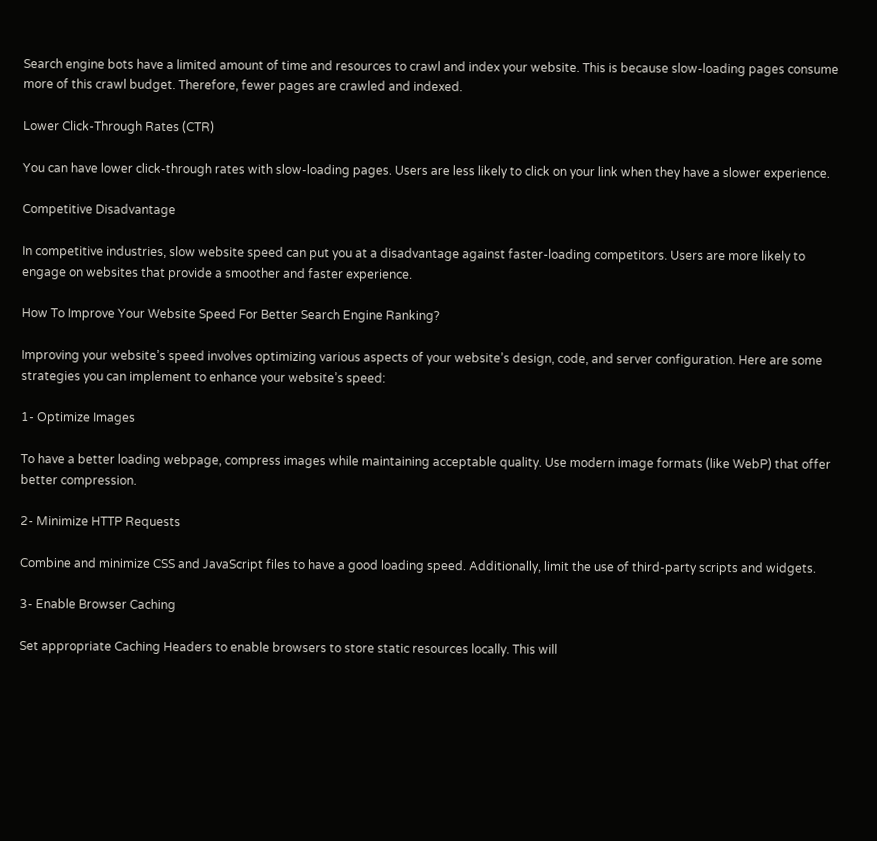Search engine bots have a limited amount of time and resources to crawl and index your website. This is because slow-loading pages consume more of this crawl budget. Therefore, fewer pages are crawled and indexed.

Lower Click-Through Rates (CTR)

You can have lower click-through rates with slow-loading pages. Users are less likely to click on your link when they have a slower experience.

Competitive Disadvantage

In competitive industries, slow website speed can put you at a disadvantage against faster-loading competitors. Users are more likely to engage on websites that provide a smoother and faster experience.

How To Improve Your Website Speed For Better Search Engine Ranking?

Improving your website’s speed involves optimizing various aspects of your website’s design, code, and server configuration. Here are some strategies you can implement to enhance your website’s speed:

1- Optimize Images

To have a better loading webpage, compress images while maintaining acceptable quality. Use modern image formats (like WebP) that offer better compression.

2- Minimize HTTP Requests

Combine and minimize CSS and JavaScript files to have a good loading speed. Additionally, limit the use of third-party scripts and widgets.

3- Enable Browser Caching

Set appropriate Caching Headers to enable browsers to store static resources locally. This will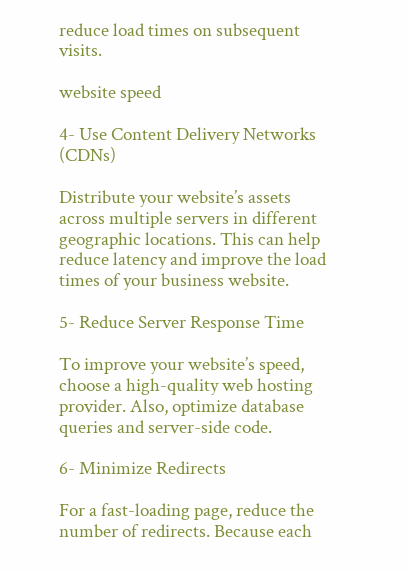reduce load times on subsequent visits.

website speed

4- Use Content Delivery Networks (CDNs)

Distribute your website’s assets across multiple servers in different geographic locations. This can help reduce latency and improve the load times of your business website.

5- Reduce Server Response Time

To improve your website’s speed, choose a high-quality web hosting provider. Also, optimize database queries and server-side code.

6- Minimize Redirects

For a fast-loading page, reduce the number of redirects. Because each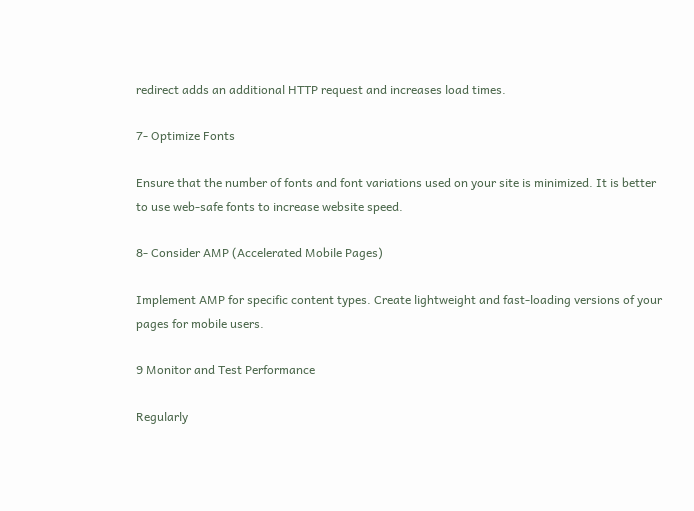redirect adds an additional HTTP request and increases load times.

7- Optimize Fonts

Ensure that the number of fonts and font variations used on your site is minimized. It is better to use web-safe fonts to increase website speed.

8- Consider AMP (Accelerated Mobile Pages)

Implement AMP for specific content types. Create lightweight and fast-loading versions of your pages for mobile users.

9 Monitor and Test Performance

Regularly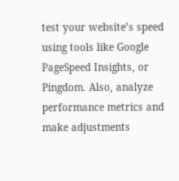test your website’s speed using tools like Google PageSpeed Insights, or Pingdom. Also, analyze performance metrics and make adjustments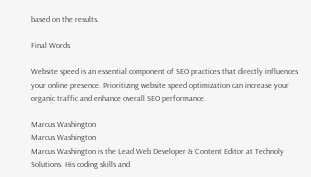based on the results.

Final Words

Website speed is an essential component of SEO practices that directly influences your online presence. Prioritizing website speed optimization can increase your organic traffic and enhance overall SEO performance.

Marcus Washington
Marcus Washington
Marcus Washington is the Lead Web Developer & Content Editor at Technoly Solutions. His coding skills and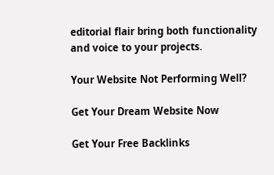editorial flair bring both functionality and voice to your projects.

Your Website Not Performing Well?

Get Your Dream Website Now

Get Your Free Backlinks